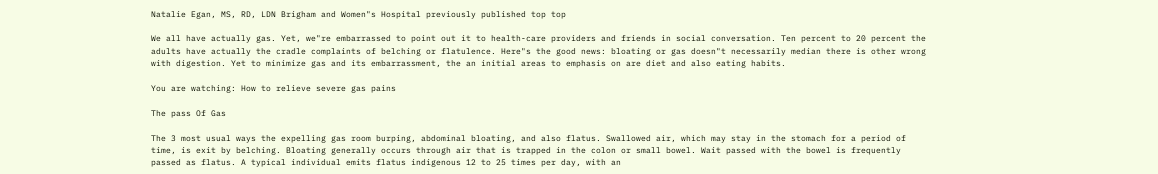Natalie Egan, MS, RD, LDN Brigham and Women"s Hospital previously published top top

We all have actually gas. Yet, we"re embarrassed to point out it to health-care providers and friends in social conversation. Ten percent to 20 percent the adults have actually the cradle complaints of belching or flatulence. Here"s the good news: bloating or gas doesn"t necessarily median there is other wrong with digestion. Yet to minimize gas and its embarrassment, the an initial areas to emphasis on are diet and also eating habits.

You are watching: How to relieve severe gas pains

The pass Of Gas

The 3 most usual ways the expelling gas room burping, abdominal bloating, and also flatus. Swallowed air, which may stay in the stomach for a period of time, is exit by belching. Bloating generally occurs through air that is trapped in the colon or small bowel. Wait passed with the bowel is frequently passed as flatus. A typical individual emits flatus indigenous 12 to 25 times per day, with an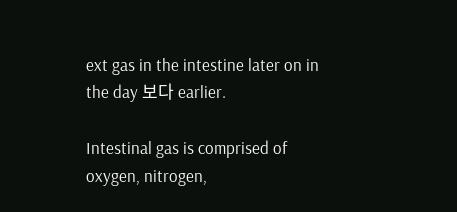ext gas in the intestine later on in the day 보다 earlier.

Intestinal gas is comprised of oxygen, nitrogen,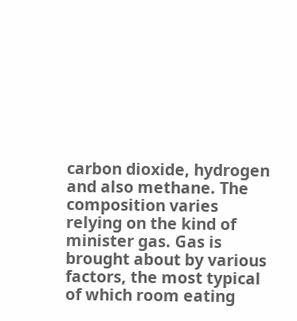carbon dioxide, hydrogen and also methane. The composition varies relying on the kind of minister gas. Gas is brought about by various factors, the most typical of which room eating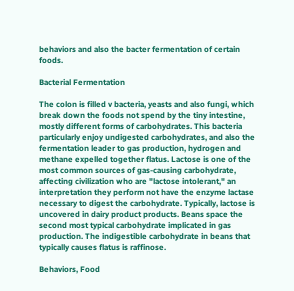behaviors and also the bacter fermentation of certain foods.

Bacterial Fermentation

The colon is filled v bacteria, yeasts and also fungi, which break down the foods not spend by the tiny intestine, mostly different forms of carbohydrates. This bacteria particularly enjoy undigested carbohydrates, and also the fermentation leader to gas production, hydrogen and methane expelled together flatus. Lactose is one of the most common sources of gas-causing carbohydrate, affecting civilization who are "lactose intolerant," an interpretation they perform not have the enzyme lactase necessary to digest the carbohydrate. Typically, lactose is uncovered in dairy product products. Beans space the second most typical carbohydrate implicated in gas production. The indigestible carbohydrate in beans that typically causes flatus is raffinose.

Behaviors, Food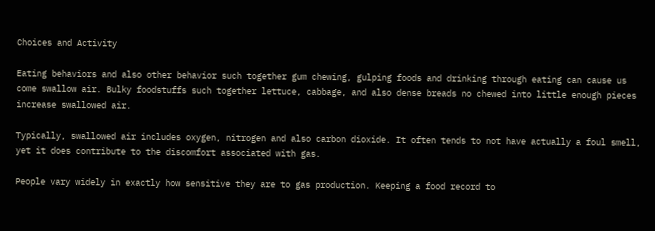Choices and Activity

Eating behaviors and also other behavior such together gum chewing, gulping foods and drinking through eating can cause us come swallow air. Bulky foodstuffs such together lettuce, cabbage, and also dense breads no chewed into little enough pieces increase swallowed air.

Typically, swallowed air includes oxygen, nitrogen and also carbon dioxide. It often tends to not have actually a foul smell, yet it does contribute to the discomfort associated with gas.

People vary widely in exactly how sensitive they are to gas production. Keeping a food record to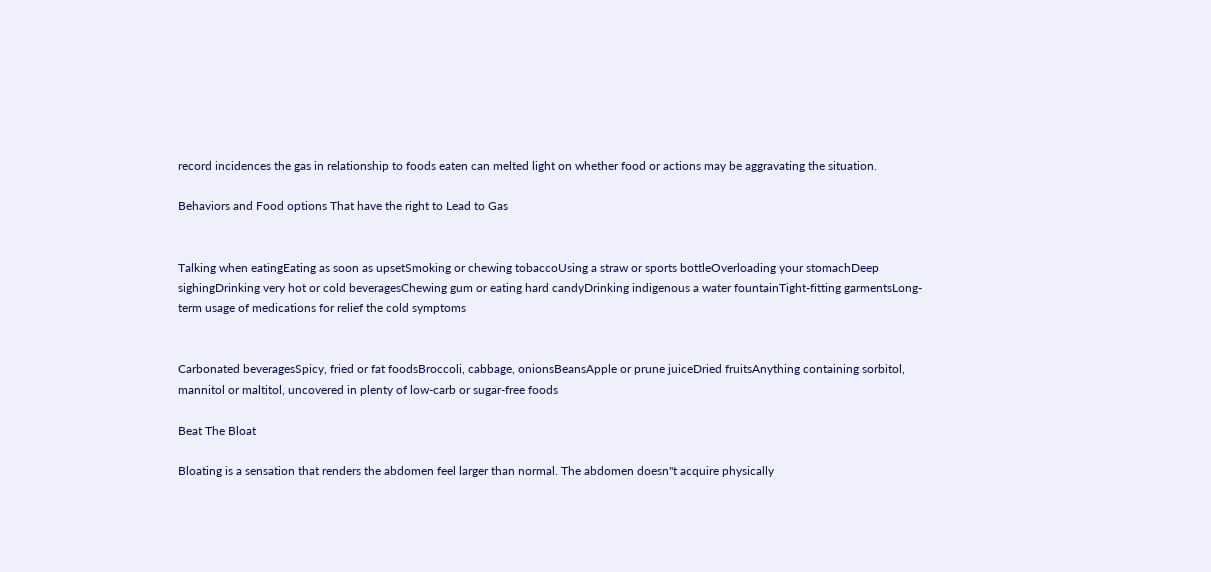record incidences the gas in relationship to foods eaten can melted light on whether food or actions may be aggravating the situation.

Behaviors and Food options That have the right to Lead to Gas


Talking when eatingEating as soon as upsetSmoking or chewing tobaccoUsing a straw or sports bottleOverloading your stomachDeep sighingDrinking very hot or cold beveragesChewing gum or eating hard candyDrinking indigenous a water fountainTight-fitting garmentsLong-term usage of medications for relief the cold symptoms


Carbonated beveragesSpicy, fried or fat foodsBroccoli, cabbage, onionsBeansApple or prune juiceDried fruitsAnything containing sorbitol, mannitol or maltitol, uncovered in plenty of low-carb or sugar-free foods

Beat The Bloat

Bloating is a sensation that renders the abdomen feel larger than normal. The abdomen doesn"t acquire physically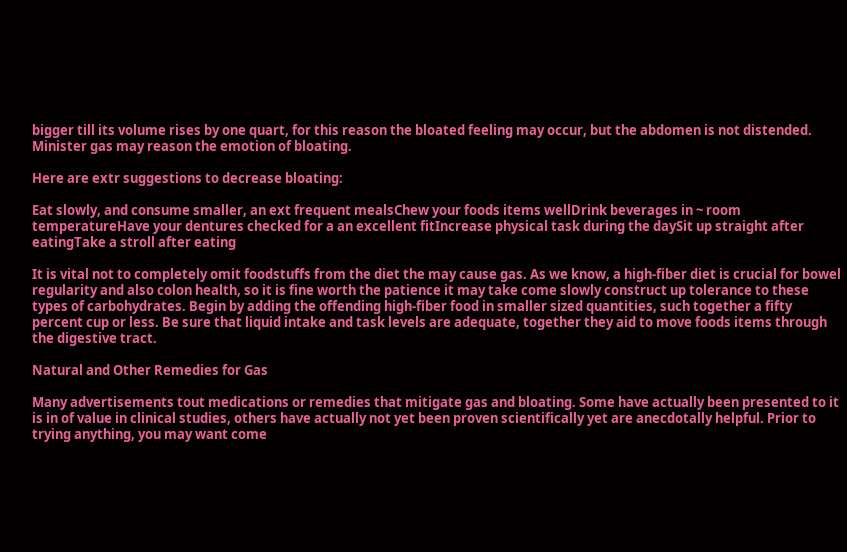bigger till its volume rises by one quart, for this reason the bloated feeling may occur, but the abdomen is not distended. Minister gas may reason the emotion of bloating.

Here are extr suggestions to decrease bloating:

Eat slowly, and consume smaller, an ext frequent mealsChew your foods items wellDrink beverages in ~ room temperatureHave your dentures checked for a an excellent fitIncrease physical task during the daySit up straight after eatingTake a stroll after eating

It is vital not to completely omit foodstuffs from the diet the may cause gas. As we know, a high-fiber diet is crucial for bowel regularity and also colon health, so it is fine worth the patience it may take come slowly construct up tolerance to these types of carbohydrates. Begin by adding the offending high-fiber food in smaller sized quantities, such together a fifty percent cup or less. Be sure that liquid intake and task levels are adequate, together they aid to move foods items through the digestive tract.

Natural and Other Remedies for Gas

Many advertisements tout medications or remedies that mitigate gas and bloating. Some have actually been presented to it is in of value in clinical studies, others have actually not yet been proven scientifically yet are anecdotally helpful. Prior to trying anything, you may want come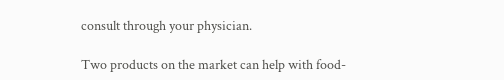consult through your physician.

Two products on the market can help with food-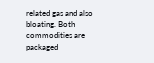related gas and also bloating. Both commodities are packaged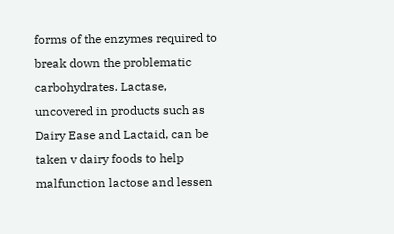forms of the enzymes required to break down the problematic carbohydrates. Lactase, uncovered in products such as Dairy Ease and Lactaid, can be taken v dairy foods to help malfunction lactose and lessen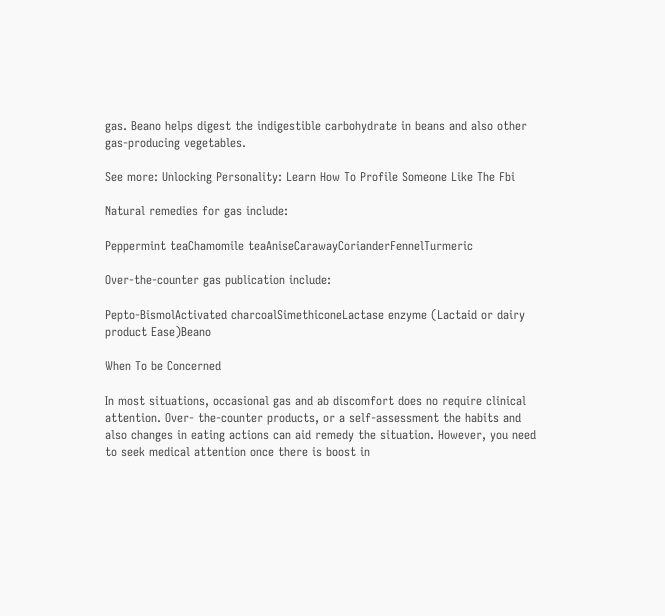gas. Beano helps digest the indigestible carbohydrate in beans and also other gas-producing vegetables.

See more: Unlocking Personality: Learn How To Profile Someone Like The Fbi

Natural remedies for gas include:

Peppermint teaChamomile teaAniseCarawayCorianderFennelTurmeric

Over-the-counter gas publication include:

Pepto-BismolActivated charcoalSimethiconeLactase enzyme (Lactaid or dairy product Ease)Beano

When To be Concerned

In most situations, occasional gas and ab discomfort does no require clinical attention. Over- the-counter products, or a self-assessment the habits and also changes in eating actions can aid remedy the situation. However, you need to seek medical attention once there is boost in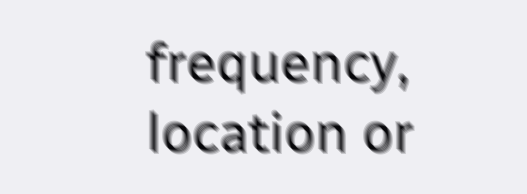frequency, location or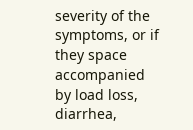severity of the symptoms, or if they space accompanied by load loss, diarrhea,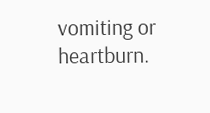vomiting or heartburn.